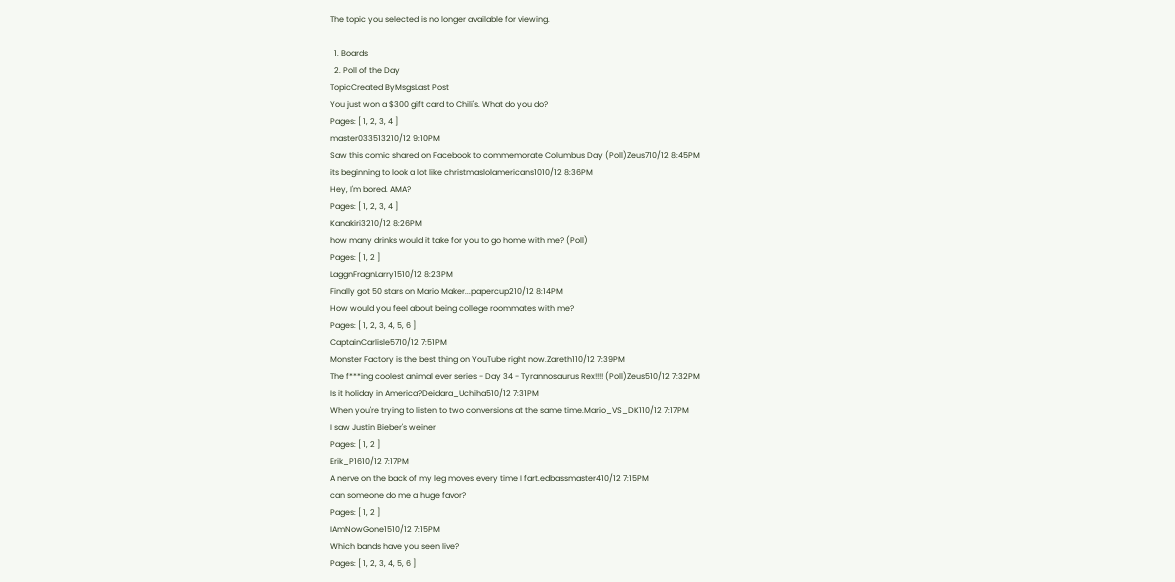The topic you selected is no longer available for viewing.

  1. Boards
  2. Poll of the Day
TopicCreated ByMsgsLast Post
You just won a $300 gift card to Chili's. What do you do?
Pages: [ 1, 2, 3, 4 ]
master033513210/12 9:10PM
Saw this comic shared on Facebook to commemorate Columbus Day (Poll)Zeus710/12 8:45PM
its beginning to look a lot like christmaslolamericans1010/12 8:36PM
Hey, I'm bored. AMA?
Pages: [ 1, 2, 3, 4 ]
Kanakiri3210/12 8:26PM
how many drinks would it take for you to go home with me? (Poll)
Pages: [ 1, 2 ]
LaggnFragnLarry1510/12 8:23PM
Finally got 50 stars on Mario Maker...papercup210/12 8:14PM
How would you feel about being college roommates with me?
Pages: [ 1, 2, 3, 4, 5, 6 ]
CaptainCarlisle5710/12 7:51PM
Monster Factory is the best thing on YouTube right now.Zareth110/12 7:39PM
The f***ing coolest animal ever series - Day 34 - Tyrannosaurus Rex!!!! (Poll)Zeus510/12 7:32PM
Is it holiday in America?Deidara_Uchiha510/12 7:31PM
When you're trying to listen to two conversions at the same time.Mario_VS_DK110/12 7:17PM
I saw Justin Bieber's weiner
Pages: [ 1, 2 ]
Erik_P1610/12 7:17PM
A nerve on the back of my leg moves every time I fart.edbassmaster410/12 7:15PM
can someone do me a huge favor?
Pages: [ 1, 2 ]
IAmNowGone1510/12 7:15PM
Which bands have you seen live?
Pages: [ 1, 2, 3, 4, 5, 6 ]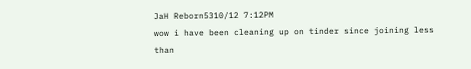JaH Reborn5310/12 7:12PM
wow i have been cleaning up on tinder since joining less than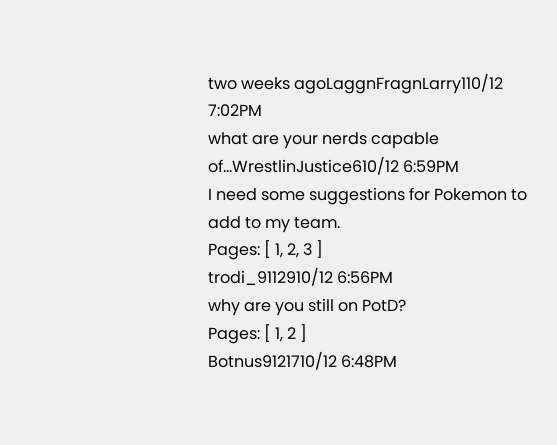two weeks agoLaggnFragnLarry110/12 7:02PM
what are your nerds capable of...WrestlinJustice610/12 6:59PM
I need some suggestions for Pokemon to add to my team.
Pages: [ 1, 2, 3 ]
trodi_9112910/12 6:56PM
why are you still on PotD?
Pages: [ 1, 2 ]
Botnus9121710/12 6:48PM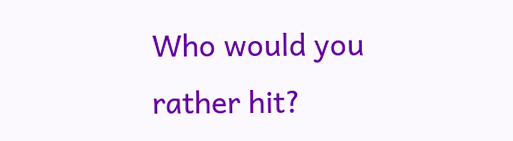Who would you rather hit?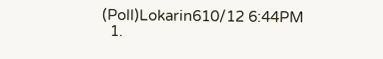(Poll)Lokarin610/12 6:44PM
  1.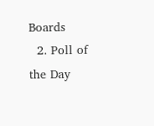Boards
  2. Poll of the Day